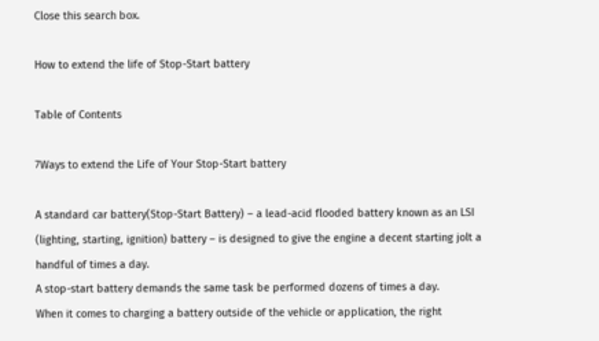Close this search box.

How to extend the life of Stop-Start battery

Table of Contents

7Ways to extend the Life of Your Stop-Start battery

A standard car battery(Stop-Start Battery) – a lead-acid flooded battery known as an LSI (lighting, starting, ignition) battery – is designed to give the engine a decent starting jolt a handful of times a day.
A stop-start battery demands the same task be performed dozens of times a day.
When it comes to charging a battery outside of the vehicle or application, the right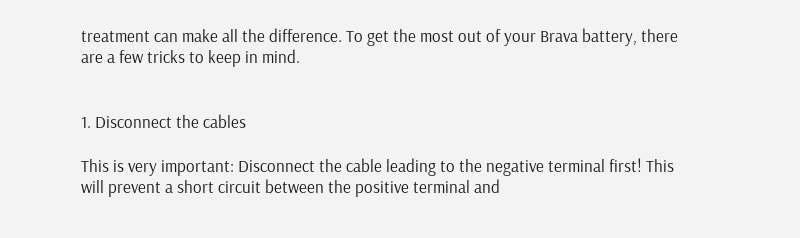treatment can make all the difference. To get the most out of your Brava battery, there are a few tricks to keep in mind.


1. Disconnect the cables

This is very important: Disconnect the cable leading to the negative terminal first! This will prevent a short circuit between the positive terminal and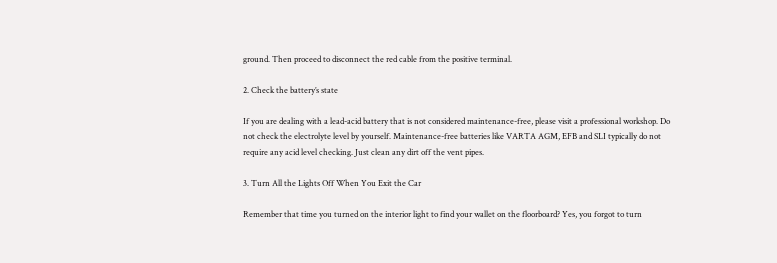ground. Then proceed to disconnect the red cable from the positive terminal.

2. Check the battery’s state

If you are dealing with a lead-acid battery that is not considered maintenance-free, please visit a professional workshop. Do not check the electrolyte level by yourself. Maintenance-free batteries like VARTA AGM, EFB and SLI typically do not require any acid level checking. Just clean any dirt off the vent pipes.

3. Turn All the Lights Off When You Exit the Car

Remember that time you turned on the interior light to find your wallet on the floorboard? Yes, you forgot to turn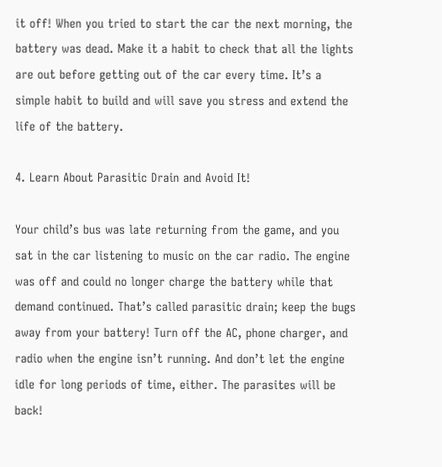it off! When you tried to start the car the next morning, the battery was dead. Make it a habit to check that all the lights are out before getting out of the car every time. It’s a simple habit to build and will save you stress and extend the life of the battery.

4. Learn About Parasitic Drain and Avoid It!

Your child’s bus was late returning from the game, and you sat in the car listening to music on the car radio. The engine was off and could no longer charge the battery while that demand continued. That’s called parasitic drain; keep the bugs away from your battery! Turn off the AC, phone charger, and radio when the engine isn’t running. And don’t let the engine idle for long periods of time, either. The parasites will be back!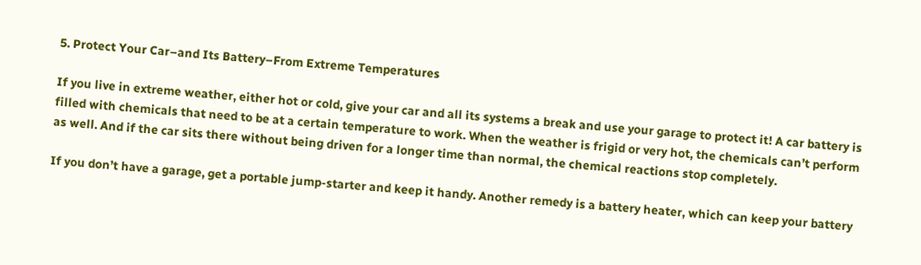5. Protect Your Car–and Its Battery–From Extreme Temperatures

If you live in extreme weather, either hot or cold, give your car and all its systems a break and use your garage to protect it! A car battery is filled with chemicals that need to be at a certain temperature to work. When the weather is frigid or very hot, the chemicals can’t perform as well. And if the car sits there without being driven for a longer time than normal, the chemical reactions stop completely.

If you don’t have a garage, get a portable jump-starter and keep it handy. Another remedy is a battery heater, which can keep your battery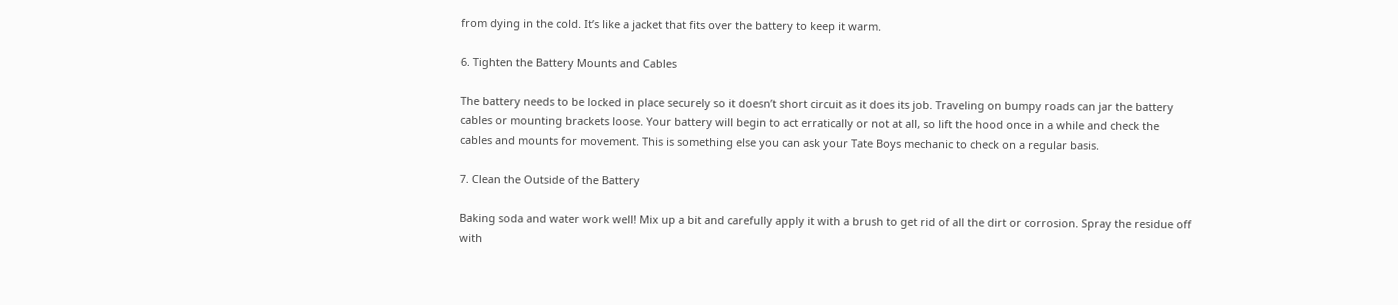from dying in the cold. It’s like a jacket that fits over the battery to keep it warm.

6. Tighten the Battery Mounts and Cables

The battery needs to be locked in place securely so it doesn’t short circuit as it does its job. Traveling on bumpy roads can jar the battery cables or mounting brackets loose. Your battery will begin to act erratically or not at all, so lift the hood once in a while and check the cables and mounts for movement. This is something else you can ask your Tate Boys mechanic to check on a regular basis.

7. Clean the Outside of the Battery

Baking soda and water work well! Mix up a bit and carefully apply it with a brush to get rid of all the dirt or corrosion. Spray the residue off with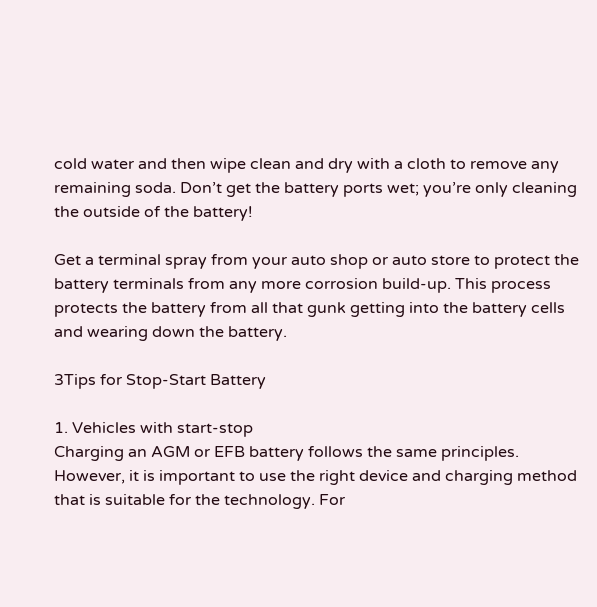cold water and then wipe clean and dry with a cloth to remove any remaining soda. Don’t get the battery ports wet; you’re only cleaning the outside of the battery!

Get a terminal spray from your auto shop or auto store to protect the battery terminals from any more corrosion build-up. This process protects the battery from all that gunk getting into the battery cells and wearing down the battery.

3Tips for Stop-Start Battery

1. Vehicles with start-stop
Charging an AGM or EFB battery follows the same principles. However, it is important to use the right device and charging method that is suitable for the technology. For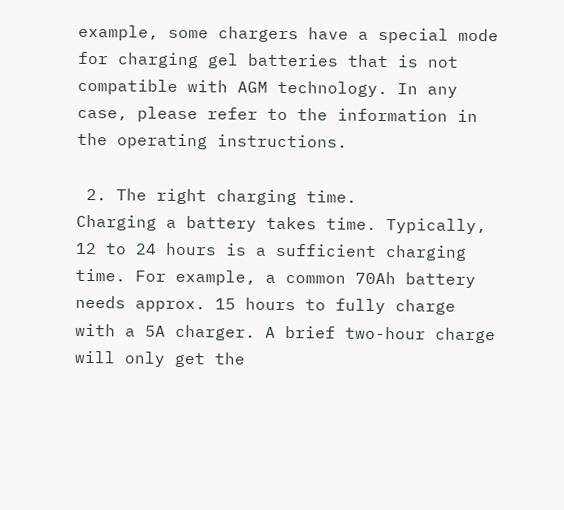example, some chargers have a special mode for charging gel batteries that is not compatible with AGM technology. In any case, please refer to the information in the operating instructions.

 2. The right charging time.
Charging a battery takes time. Typically, 12 to 24 hours is a sufficient charging time. For example, a common 70Ah battery needs approx. 15 hours to fully charge with a 5A charger. A brief two-hour charge will only get the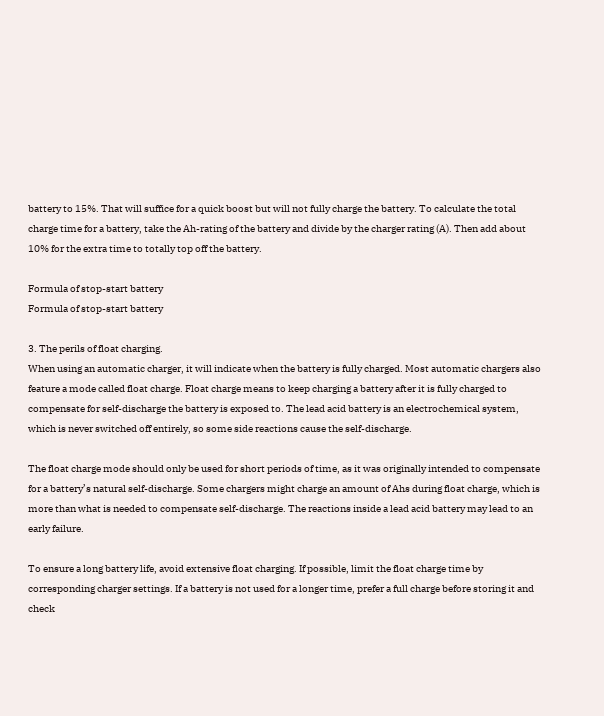battery to 15%. That will suffice for a quick boost but will not fully charge the battery. To calculate the total charge time for a battery, take the Ah-rating of the battery and divide by the charger rating (A). Then add about 10% for the extra time to totally top off the battery.

Formula of stop-start battery
Formula of stop-start battery

3. The perils of float charging.
When using an automatic charger, it will indicate when the battery is fully charged. Most automatic chargers also feature a mode called float charge. Float charge means to keep charging a battery after it is fully charged to compensate for self-discharge the battery is exposed to. The lead acid battery is an electrochemical system, which is never switched off entirely, so some side reactions cause the self-discharge.

The float charge mode should only be used for short periods of time, as it was originally intended to compensate for a battery’s natural self-discharge. Some chargers might charge an amount of Ahs during float charge, which is more than what is needed to compensate self-discharge. The reactions inside a lead acid battery may lead to an early failure.

To ensure a long battery life, avoid extensive float charging. If possible, limit the float charge time by corresponding charger settings. If a battery is not used for a longer time, prefer a full charge before storing it and check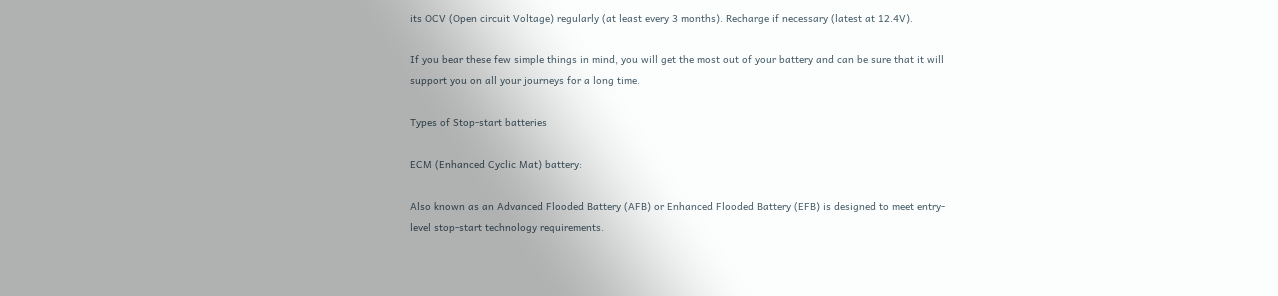its OCV (Open circuit Voltage) regularly (at least every 3 months). Recharge if necessary (latest at 12.4V).

If you bear these few simple things in mind, you will get the most out of your battery and can be sure that it will support you on all your journeys for a long time.

Types of Stop-start batteries

ECM (Enhanced Cyclic Mat) battery:

Also known as an Advanced Flooded Battery (AFB) or Enhanced Flooded Battery (EFB) is designed to meet entry-level stop-start technology requirements.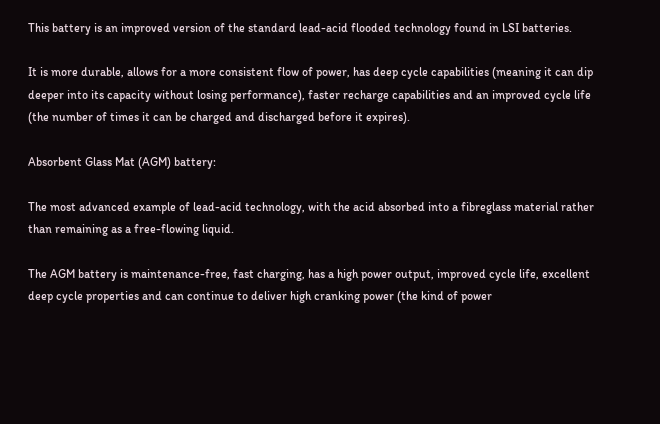This battery is an improved version of the standard lead-acid flooded technology found in LSI batteries.

It is more durable, allows for a more consistent flow of power, has deep cycle capabilities (meaning it can dip deeper into its capacity without losing performance), faster recharge capabilities and an improved cycle life (the number of times it can be charged and discharged before it expires).

Absorbent Glass Mat (AGM) battery:

The most advanced example of lead-acid technology, with the acid absorbed into a fibreglass material rather than remaining as a free-flowing liquid.

The AGM battery is maintenance-free, fast charging, has a high power output, improved cycle life, excellent deep cycle properties and can continue to deliver high cranking power (the kind of power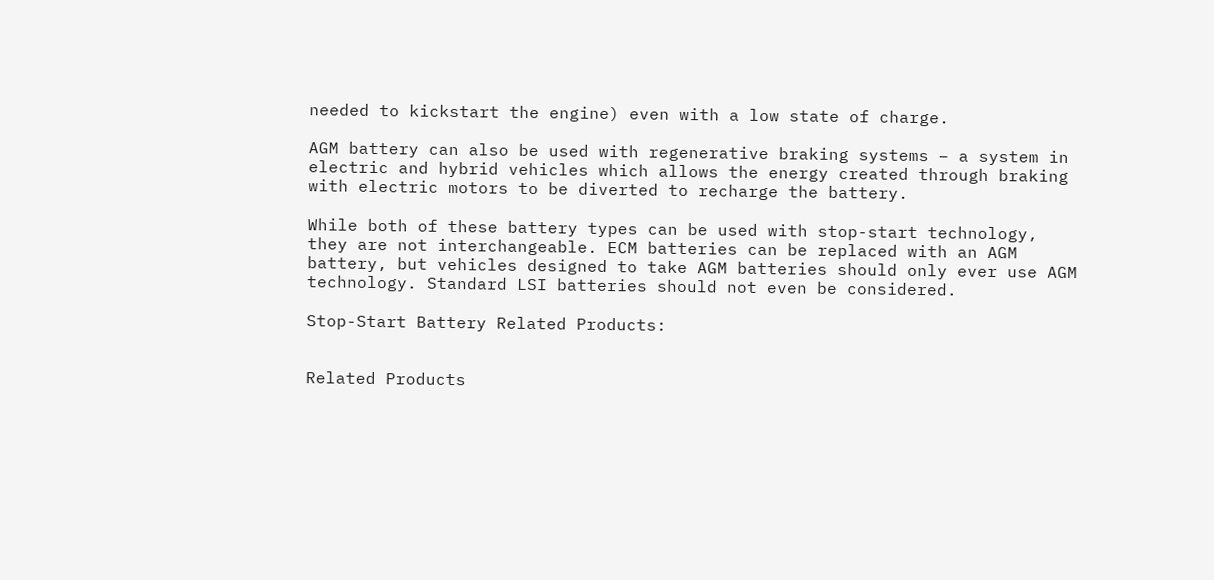needed to kickstart the engine) even with a low state of charge.

AGM battery can also be used with regenerative braking systems – a system in electric and hybrid vehicles which allows the energy created through braking with electric motors to be diverted to recharge the battery.

While both of these battery types can be used with stop-start technology, they are not interchangeable. ECM batteries can be replaced with an AGM battery, but vehicles designed to take AGM batteries should only ever use AGM technology. Standard LSI batteries should not even be considered.

Stop-Start Battery Related Products:


Related Products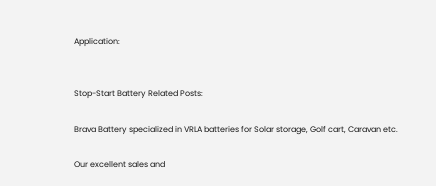Application:


Stop-Start Battery Related Posts:

Brava Battery specialized in VRLA batteries for Solar storage, Golf cart, Caravan etc.

Our excellent sales and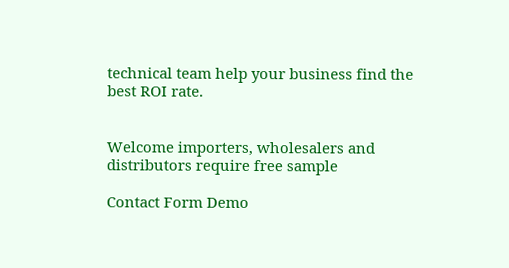technical team help your business find the best ROI rate.


Welcome importers, wholesalers and distributors require free sample

Contact Form Demo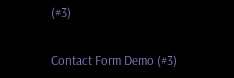(#3)


Contact Form Demo (#3)